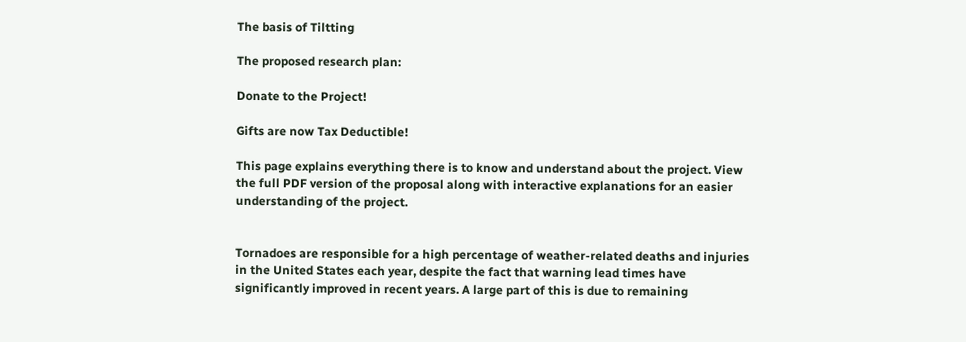The basis of Tiltting

The proposed research plan:

Donate to the Project!

Gifts are now Tax Deductible!

This page explains everything there is to know and understand about the project. View the full PDF version of the proposal along with interactive explanations for an easier understanding of the project.


Tornadoes are responsible for a high percentage of weather-related deaths and injuries in the United States each year, despite the fact that warning lead times have significantly improved in recent years. A large part of this is due to remaining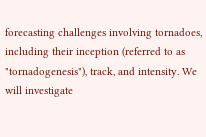forecasting challenges involving tornadoes, including their inception (referred to as "tornadogenesis"), track, and intensity. We will investigate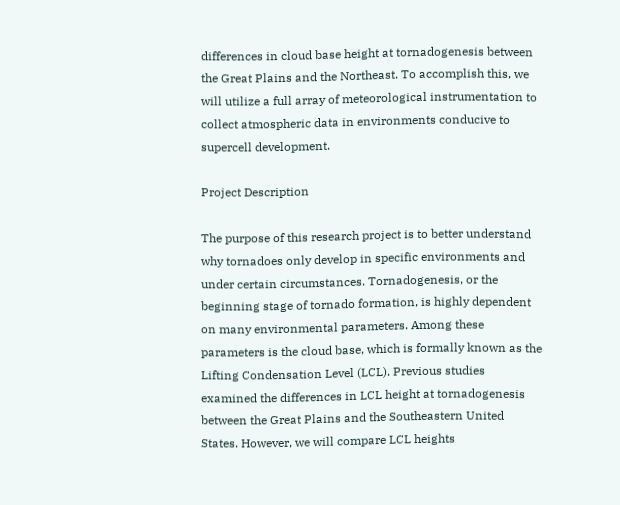differences in cloud base height at tornadogenesis between the Great Plains and the Northeast. To accomplish this, we will utilize a full array of meteorological instrumentation to collect atmospheric data in environments conducive to supercell development.

Project Description

The purpose of this research project is to better understand why tornadoes only develop in specific environments and under certain circumstances. Tornadogenesis, or the beginning stage of tornado formation, is highly dependent on many environmental parameters. Among these parameters is the cloud base, which is formally known as the Lifting Condensation Level (LCL). Previous studies examined the differences in LCL height at tornadogenesis between the Great Plains and the Southeastern United States. However, we will compare LCL heights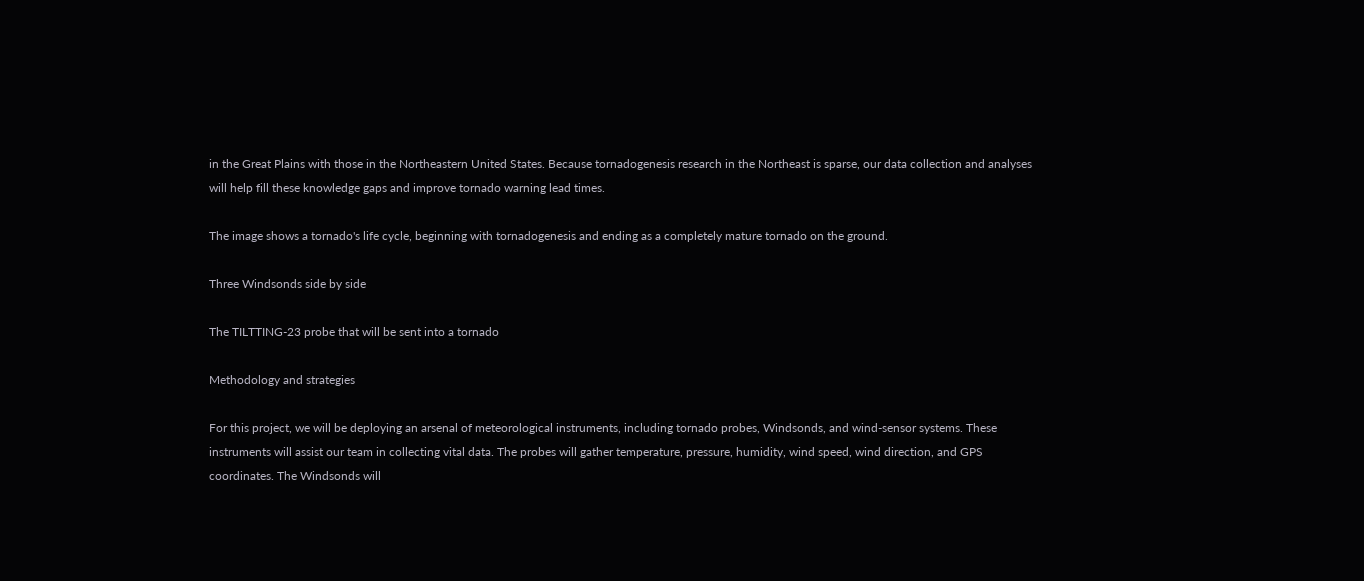in the Great Plains with those in the Northeastern United States. Because tornadogenesis research in the Northeast is sparse, our data collection and analyses will help fill these knowledge gaps and improve tornado warning lead times.

The image shows a tornado's life cycle, beginning with tornadogenesis and ending as a completely mature tornado on the ground.

Three Windsonds side by side

The TILTTING-23 probe that will be sent into a tornado

Methodology and strategies

For this project, we will be deploying an arsenal of meteorological instruments, including tornado probes, Windsonds, and wind-sensor systems. These instruments will assist our team in collecting vital data. The probes will gather temperature, pressure, humidity, wind speed, wind direction, and GPS coordinates. The Windsonds will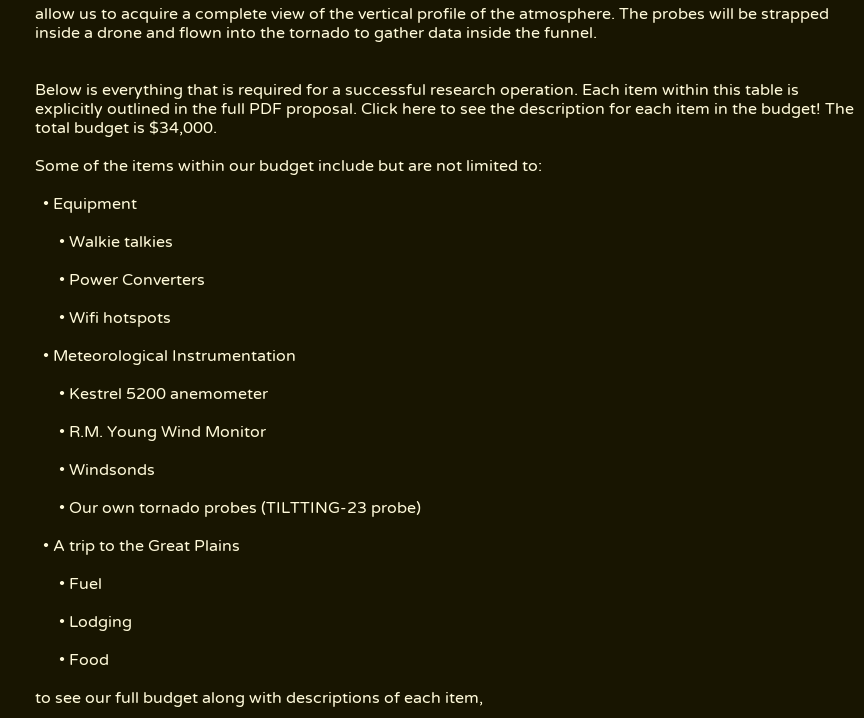allow us to acquire a complete view of the vertical profile of the atmosphere. The probes will be strapped inside a drone and flown into the tornado to gather data inside the funnel.


Below is everything that is required for a successful research operation. Each item within this table is explicitly outlined in the full PDF proposal. Click here to see the description for each item in the budget! The total budget is $34,000.

Some of the items within our budget include but are not limited to:

  • Equipment

      • Walkie talkies

      • Power Converters

      • Wifi hotspots

  • Meteorological Instrumentation

      • Kestrel 5200 anemometer

      • R.M. Young Wind Monitor

      • Windsonds

      • Our own tornado probes (TILTTING-23 probe)

  • A trip to the Great Plains

      • Fuel

      • Lodging

      • Food

to see our full budget along with descriptions of each item,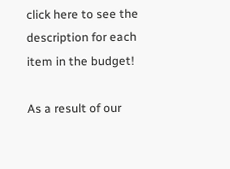click here to see the description for each item in the budget!

As a result of our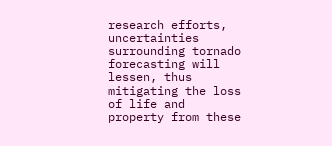research efforts, uncertainties surrounding tornado forecasting will lessen, thus mitigating the loss of life and property from these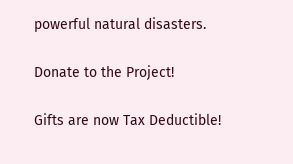powerful natural disasters.

Donate to the Project!

Gifts are now Tax Deductible!